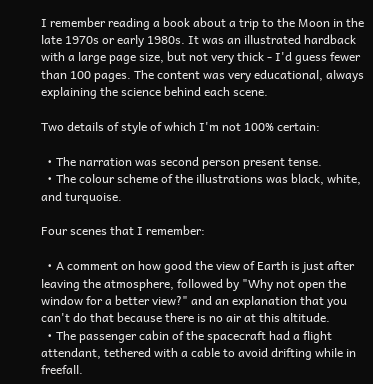I remember reading a book about a trip to the Moon in the late 1970s or early 1980s. It was an illustrated hardback with a large page size, but not very thick - I'd guess fewer than 100 pages. The content was very educational, always explaining the science behind each scene.

Two details of style of which I'm not 100% certain:

  • The narration was second person present tense.
  • The colour scheme of the illustrations was black, white, and turquoise.

Four scenes that I remember:

  • A comment on how good the view of Earth is just after leaving the atmosphere, followed by "Why not open the window for a better view?" and an explanation that you can't do that because there is no air at this altitude.
  • The passenger cabin of the spacecraft had a flight attendant, tethered with a cable to avoid drifting while in freefall.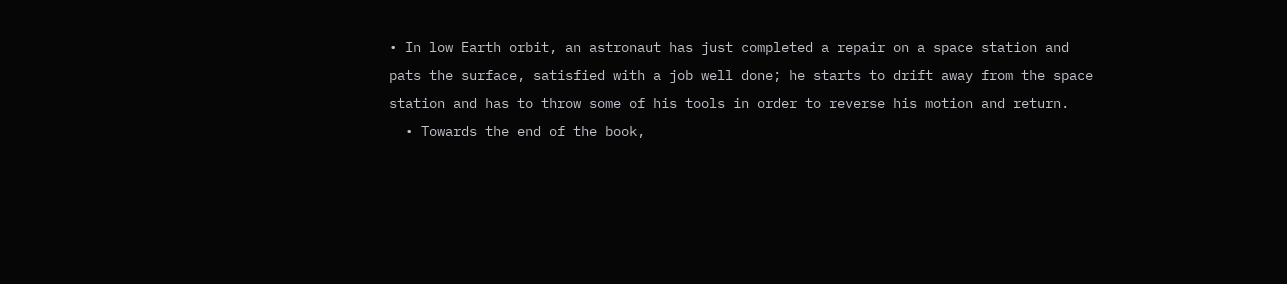• In low Earth orbit, an astronaut has just completed a repair on a space station and pats the surface, satisfied with a job well done; he starts to drift away from the space station and has to throw some of his tools in order to reverse his motion and return.
  • Towards the end of the book,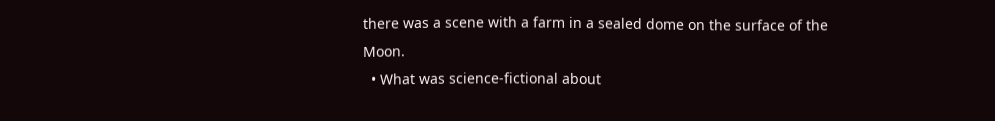there was a scene with a farm in a sealed dome on the surface of the Moon.
  • What was science-fictional about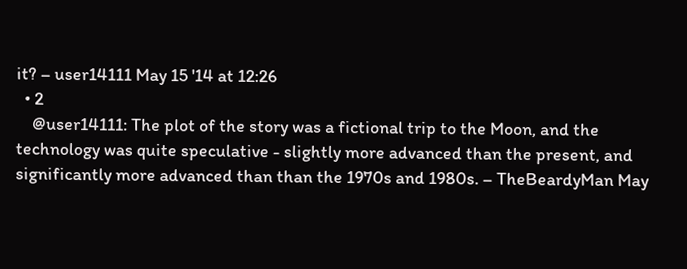it? – user14111 May 15 '14 at 12:26
  • 2
    @user14111: The plot of the story was a fictional trip to the Moon, and the technology was quite speculative - slightly more advanced than the present, and significantly more advanced than than the 1970s and 1980s. – TheBeardyMan May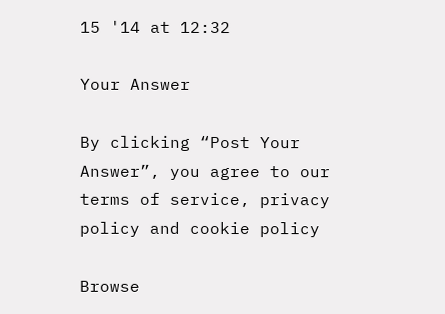15 '14 at 12:32

Your Answer

By clicking “Post Your Answer”, you agree to our terms of service, privacy policy and cookie policy

Browse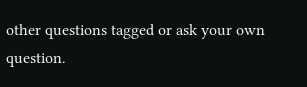other questions tagged or ask your own question.